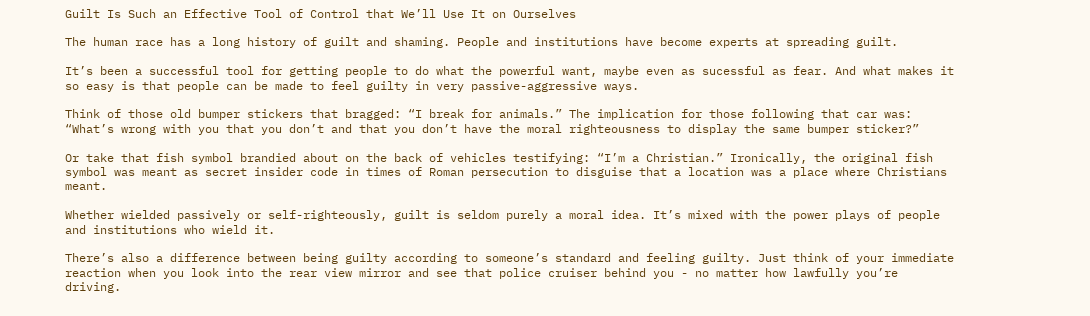Guilt Is Such an Effective Tool of Control that We’ll Use It on Ourselves

The human race has a long history of guilt and shaming. People and institutions have become experts at spreading guilt.

It’s been a successful tool for getting people to do what the powerful want, maybe even as sucessful as fear. And what makes it so easy is that people can be made to feel guilty in very passive-aggressive ways.

Think of those old bumper stickers that bragged: “I break for animals.” The implication for those following that car was: “What’s wrong with you that you don’t and that you don’t have the moral righteousness to display the same bumper sticker?”

Or take that fish symbol brandied about on the back of vehicles testifying: “I’m a Christian.” Ironically, the original fish symbol was meant as secret insider code in times of Roman persecution to disguise that a location was a place where Christians meant.

Whether wielded passively or self-righteously, guilt is seldom purely a moral idea. It’s mixed with the power plays of people and institutions who wield it.

There’s also a difference between being guilty according to someone’s standard and feeling guilty. Just think of your immediate reaction when you look into the rear view mirror and see that police cruiser behind you - no matter how lawfully you’re driving.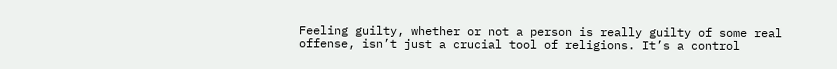Feeling guilty, whether or not a person is really guilty of some real offense, isn’t just a crucial tool of religions. It’s a control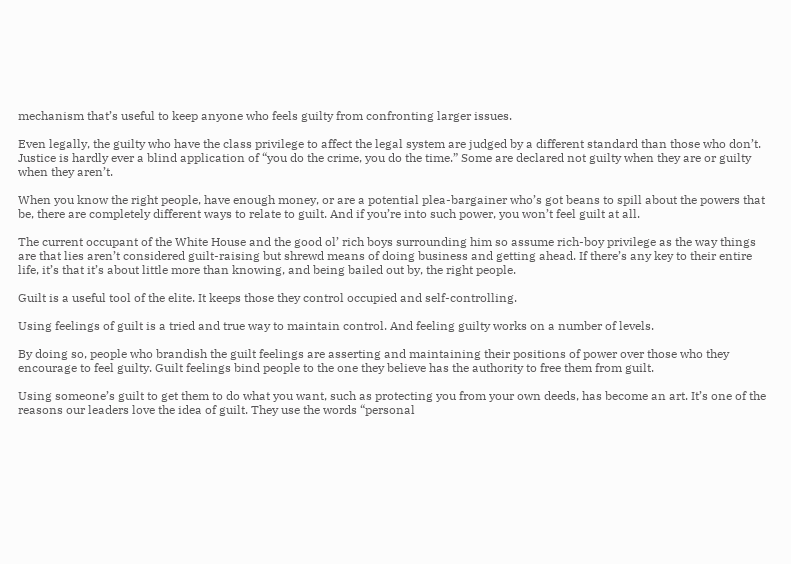mechanism that’s useful to keep anyone who feels guilty from confronting larger issues.

Even legally, the guilty who have the class privilege to affect the legal system are judged by a different standard than those who don’t. Justice is hardly ever a blind application of “you do the crime, you do the time.” Some are declared not guilty when they are or guilty when they aren’t.

When you know the right people, have enough money, or are a potential plea-bargainer who’s got beans to spill about the powers that be, there are completely different ways to relate to guilt. And if you’re into such power, you won’t feel guilt at all.

The current occupant of the White House and the good ol’ rich boys surrounding him so assume rich-boy privilege as the way things are that lies aren’t considered guilt-raising but shrewd means of doing business and getting ahead. If there’s any key to their entire life, it’s that it’s about little more than knowing, and being bailed out by, the right people.

Guilt is a useful tool of the elite. It keeps those they control occupied and self-controlling.

Using feelings of guilt is a tried and true way to maintain control. And feeling guilty works on a number of levels.

By doing so, people who brandish the guilt feelings are asserting and maintaining their positions of power over those who they encourage to feel guilty. Guilt feelings bind people to the one they believe has the authority to free them from guilt.

Using someone’s guilt to get them to do what you want, such as protecting you from your own deeds, has become an art. It’s one of the reasons our leaders love the idea of guilt. They use the words “personal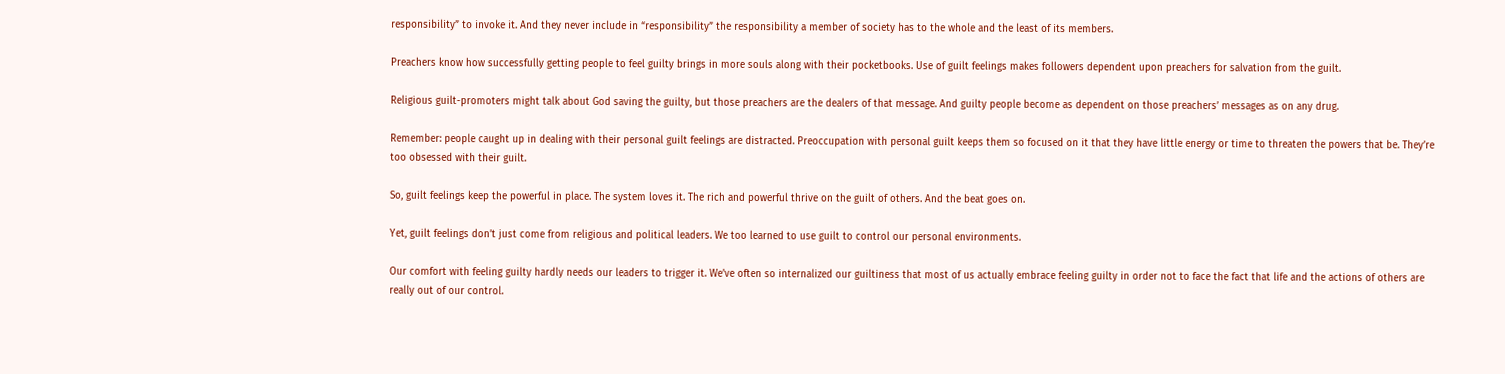responsibility” to invoke it. And they never include in “responsibility” the responsibility a member of society has to the whole and the least of its members.

Preachers know how successfully getting people to feel guilty brings in more souls along with their pocketbooks. Use of guilt feelings makes followers dependent upon preachers for salvation from the guilt.

Religious guilt-promoters might talk about God saving the guilty, but those preachers are the dealers of that message. And guilty people become as dependent on those preachers’ messages as on any drug.

Remember: people caught up in dealing with their personal guilt feelings are distracted. Preoccupation with personal guilt keeps them so focused on it that they have little energy or time to threaten the powers that be. They’re too obsessed with their guilt.

So, guilt feelings keep the powerful in place. The system loves it. The rich and powerful thrive on the guilt of others. And the beat goes on.

Yet, guilt feelings don’t just come from religious and political leaders. We too learned to use guilt to control our personal environments.

Our comfort with feeling guilty hardly needs our leaders to trigger it. We’ve often so internalized our guiltiness that most of us actually embrace feeling guilty in order not to face the fact that life and the actions of others are really out of our control.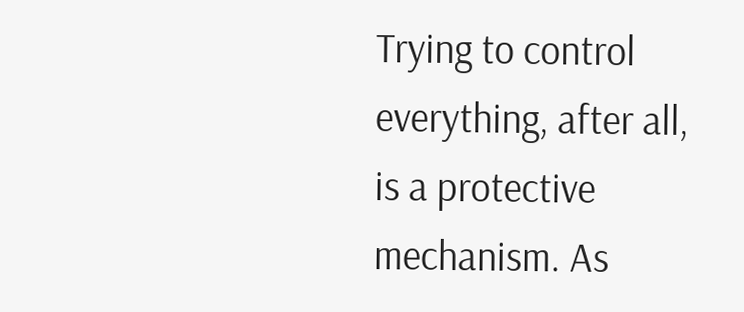Trying to control everything, after all, is a protective mechanism. As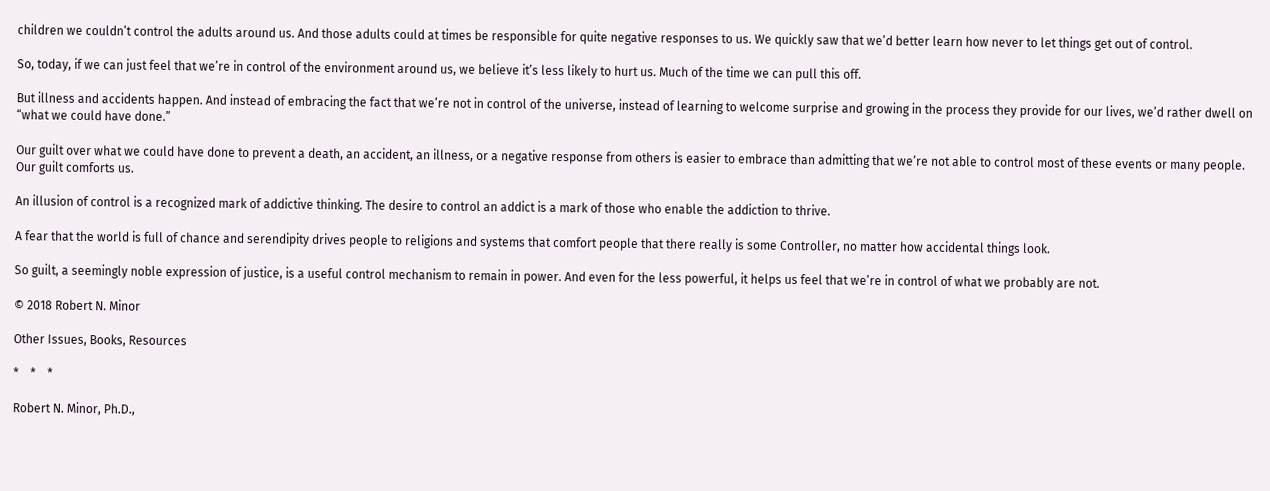children we couldn’t control the adults around us. And those adults could at times be responsible for quite negative responses to us. We quickly saw that we’d better learn how never to let things get out of control.

So, today, if we can just feel that we’re in control of the environment around us, we believe it’s less likely to hurt us. Much of the time we can pull this off.

But illness and accidents happen. And instead of embracing the fact that we’re not in control of the universe, instead of learning to welcome surprise and growing in the process they provide for our lives, we’d rather dwell on “what we could have done.”

Our guilt over what we could have done to prevent a death, an accident, an illness, or a negative response from others is easier to embrace than admitting that we’re not able to control most of these events or many people. Our guilt comforts us.

An illusion of control is a recognized mark of addictive thinking. The desire to control an addict is a mark of those who enable the addiction to thrive.

A fear that the world is full of chance and serendipity drives people to religions and systems that comfort people that there really is some Controller, no matter how accidental things look.

So guilt, a seemingly noble expression of justice, is a useful control mechanism to remain in power. And even for the less powerful, it helps us feel that we’re in control of what we probably are not.

© 2018 Robert N. Minor

Other Issues, Books, Resources

*    *    *

Robert N. Minor, Ph.D.,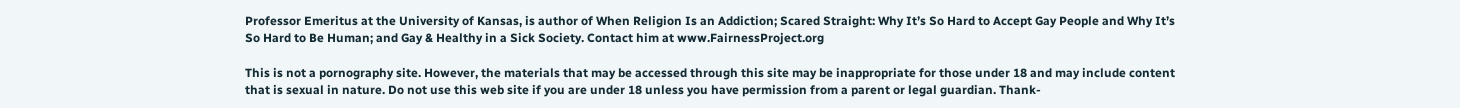Professor Emeritus at the University of Kansas, is author of When Religion Is an Addiction; Scared Straight: Why It’s So Hard to Accept Gay People and Why It’s So Hard to Be Human; and Gay & Healthy in a Sick Society. Contact him at www.FairnessProject.org

This is not a pornography site. However, the materials that may be accessed through this site may be inappropriate for those under 18 and may include content that is sexual in nature. Do not use this web site if you are under 18 unless you have permission from a parent or legal guardian. Thank-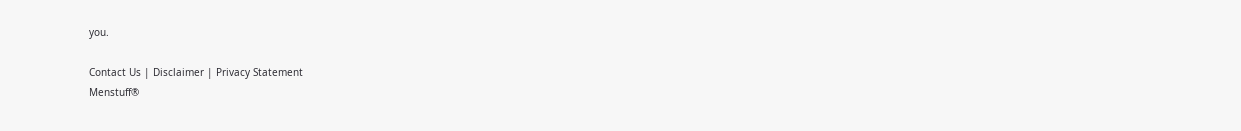you.

Contact Us | Disclaimer | Privacy Statement
Menstuff®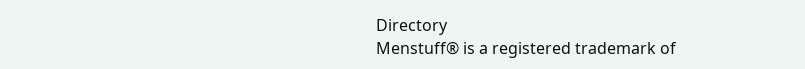Directory
Menstuff® is a registered trademark of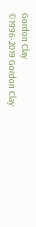Gordon Clay
©1996-2019 Gordon Clay